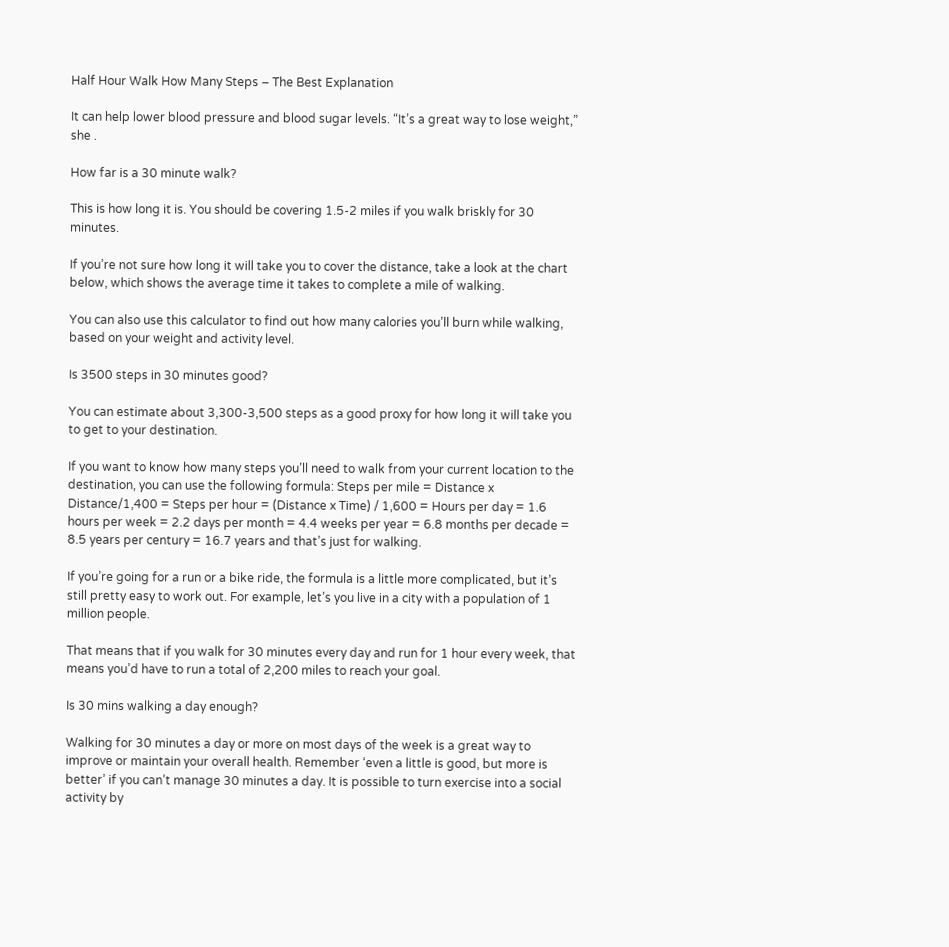Half Hour Walk How Many Steps – The Best Explanation

It can help lower blood pressure and blood sugar levels. “It’s a great way to lose weight,” she .

How far is a 30 minute walk?

This is how long it is. You should be covering 1.5-2 miles if you walk briskly for 30 minutes.

If you’re not sure how long it will take you to cover the distance, take a look at the chart below, which shows the average time it takes to complete a mile of walking.

You can also use this calculator to find out how many calories you’ll burn while walking, based on your weight and activity level.

Is 3500 steps in 30 minutes good?

You can estimate about 3,300-3,500 steps as a good proxy for how long it will take you to get to your destination.

If you want to know how many steps you’ll need to walk from your current location to the destination, you can use the following formula: Steps per mile = Distance x Distance/1,400 = Steps per hour = (Distance x Time) / 1,600 = Hours per day = 1.6 hours per week = 2.2 days per month = 4.4 weeks per year = 6.8 months per decade = 8.5 years per century = 16.7 years and that’s just for walking.

If you’re going for a run or a bike ride, the formula is a little more complicated, but it’s still pretty easy to work out. For example, let’s you live in a city with a population of 1 million people.

That means that if you walk for 30 minutes every day and run for 1 hour every week, that means you’d have to run a total of 2,200 miles to reach your goal.

Is 30 mins walking a day enough?

Walking for 30 minutes a day or more on most days of the week is a great way to improve or maintain your overall health. Remember ‘even a little is good, but more is better’ if you can’t manage 30 minutes a day. It is possible to turn exercise into a social activity by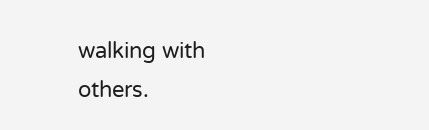walking with others.